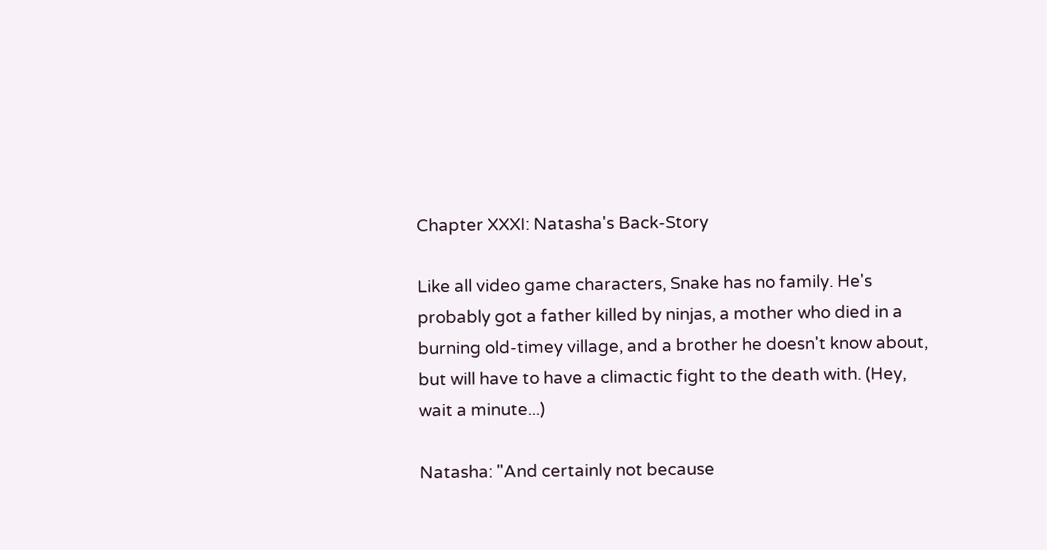Chapter XXXI: Natasha's Back-Story

Like all video game characters, Snake has no family. He's probably got a father killed by ninjas, a mother who died in a burning old-timey village, and a brother he doesn't know about, but will have to have a climactic fight to the death with. (Hey, wait a minute...)

Natasha: "And certainly not because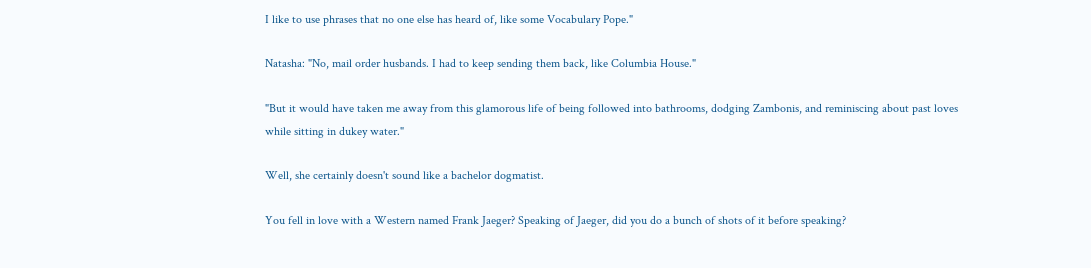I like to use phrases that no one else has heard of, like some Vocabulary Pope."

Natasha: "No, mail order husbands. I had to keep sending them back, like Columbia House."

"But it would have taken me away from this glamorous life of being followed into bathrooms, dodging Zambonis, and reminiscing about past loves while sitting in dukey water."

Well, she certainly doesn't sound like a bachelor dogmatist.

You fell in love with a Western named Frank Jaeger? Speaking of Jaeger, did you do a bunch of shots of it before speaking?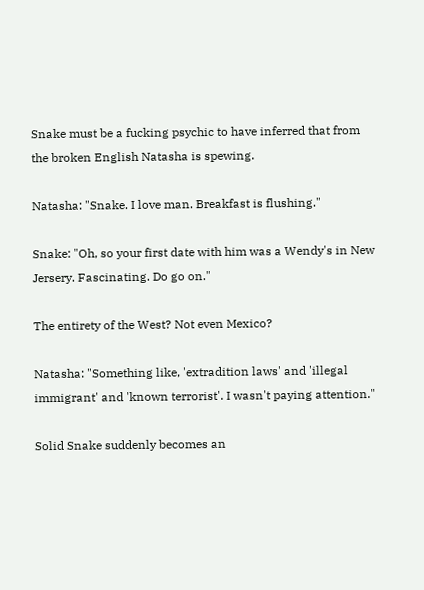Snake must be a fucking psychic to have inferred that from the broken English Natasha is spewing.

Natasha: "Snake. I love man. Breakfast is flushing."

Snake: "Oh, so your first date with him was a Wendy's in New Jersery. Fascinating. Do go on."

The entirety of the West? Not even Mexico?

Natasha: "Something like, 'extradition laws' and 'illegal immigrant' and 'known terrorist'. I wasn't paying attention."

Solid Snake suddenly becomes an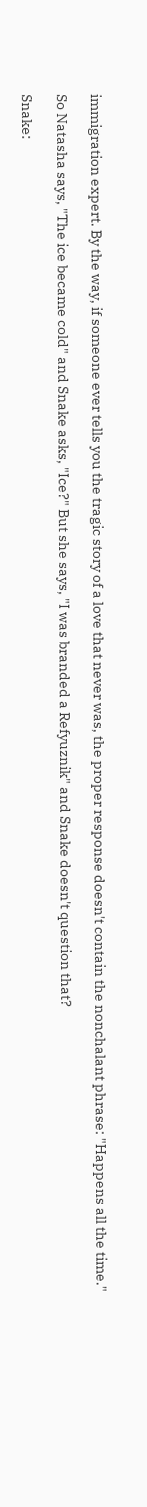immigration expert. By the way, if someone ever tells you the tragic story of a love that never was, the proper response doesn't contain the nonchalant phrase: "Happens all the time."

So Natasha says, "The ice became cold" and Snake asks, "Ice?" But she says, "I was branded a Refyuznik" and Snake doesn't question that?

Snake: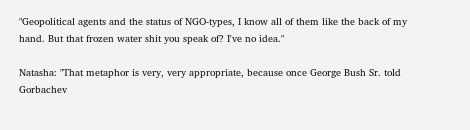"Geopolitical agents and the status of NGO-types, I know all of them like the back of my hand. But that frozen water shit you speak of? I've no idea."

Natasha: "That metaphor is very, very appropriate, because once George Bush Sr. told Gorbachev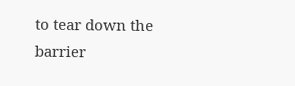to tear down the barrier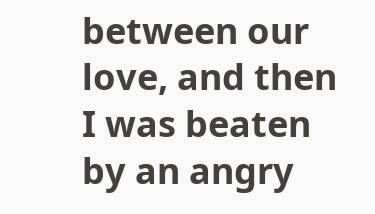between our love, and then I was beaten by an angry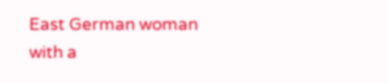East German woman with a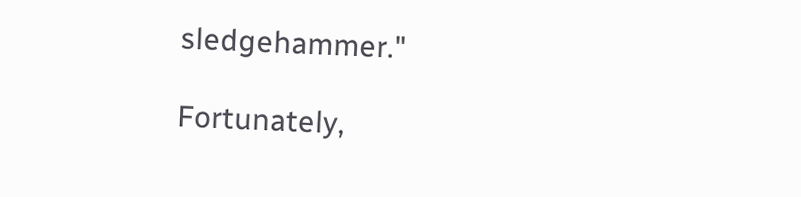sledgehammer."

Fortunately,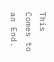This Comes to an End.